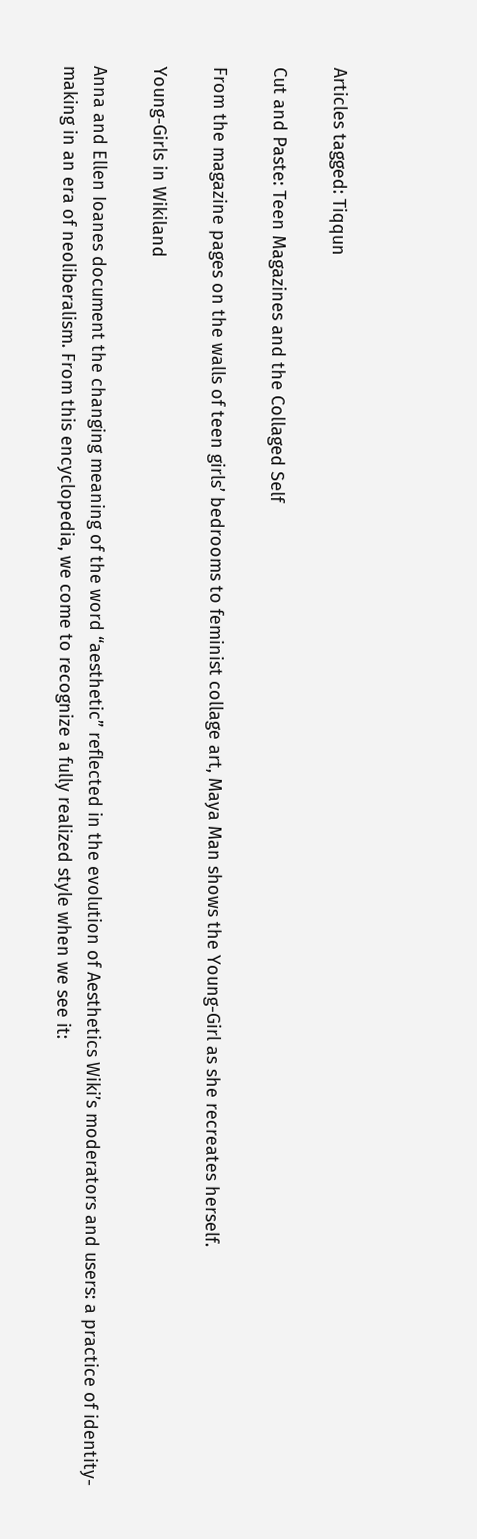Articles tagged: Tiqqun

Cut and Paste: Teen Magazines and the Collaged Self

From the magazine pages on the walls of teen girls’ bedrooms to feminist collage art, Maya Man shows the Young-Girl as she recreates herself.

Young-Girls in Wikiland

Anna and Ellen Ioanes document the changing meaning of the word “aesthetic” reflected in the evolution of Aesthetics Wiki’s moderators and users: a practice of identity-making in an era of neoliberalism. From this encyclopedia, we come to recognize a fully realized style when we see it: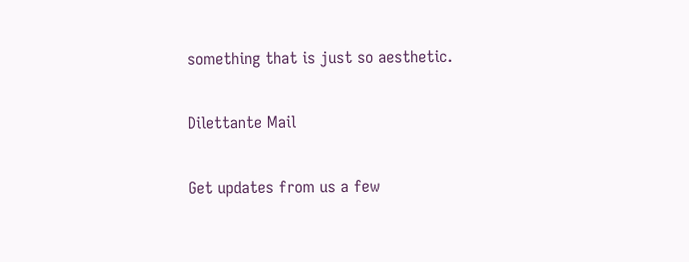something that is just so aesthetic.

Dilettante Mail

Get updates from us a few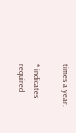times a year.

* indicates required